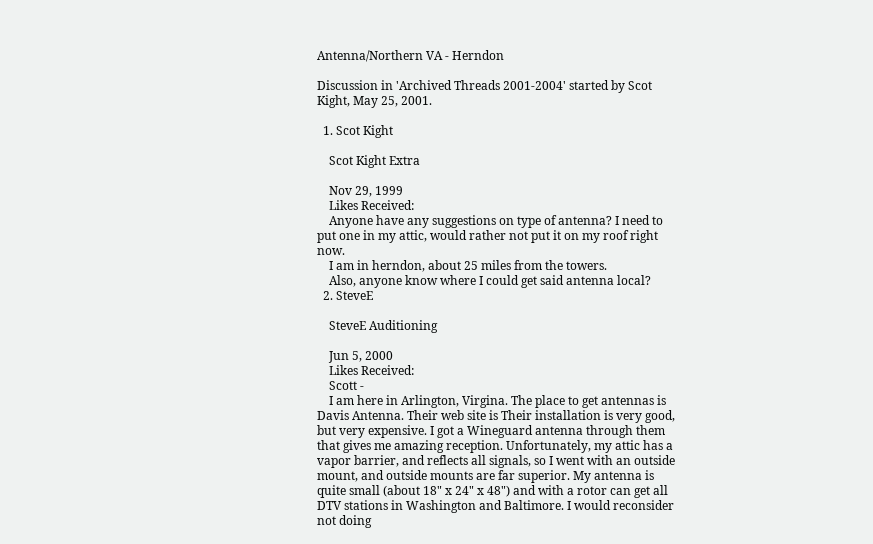Antenna/Northern VA - Herndon

Discussion in 'Archived Threads 2001-2004' started by Scot Kight, May 25, 2001.

  1. Scot Kight

    Scot Kight Extra

    Nov 29, 1999
    Likes Received:
    Anyone have any suggestions on type of antenna? I need to put one in my attic, would rather not put it on my roof right now.
    I am in herndon, about 25 miles from the towers.
    Also, anyone know where I could get said antenna local?
  2. SteveE

    SteveE Auditioning

    Jun 5, 2000
    Likes Received:
    Scott -
    I am here in Arlington, Virgina. The place to get antennas is Davis Antenna. Their web site is Their installation is very good, but very expensive. I got a Wineguard antenna through them that gives me amazing reception. Unfortunately, my attic has a vapor barrier, and reflects all signals, so I went with an outside mount, and outside mounts are far superior. My antenna is quite small (about 18" x 24" x 48") and with a rotor can get all DTV stations in Washington and Baltimore. I would reconsider not doing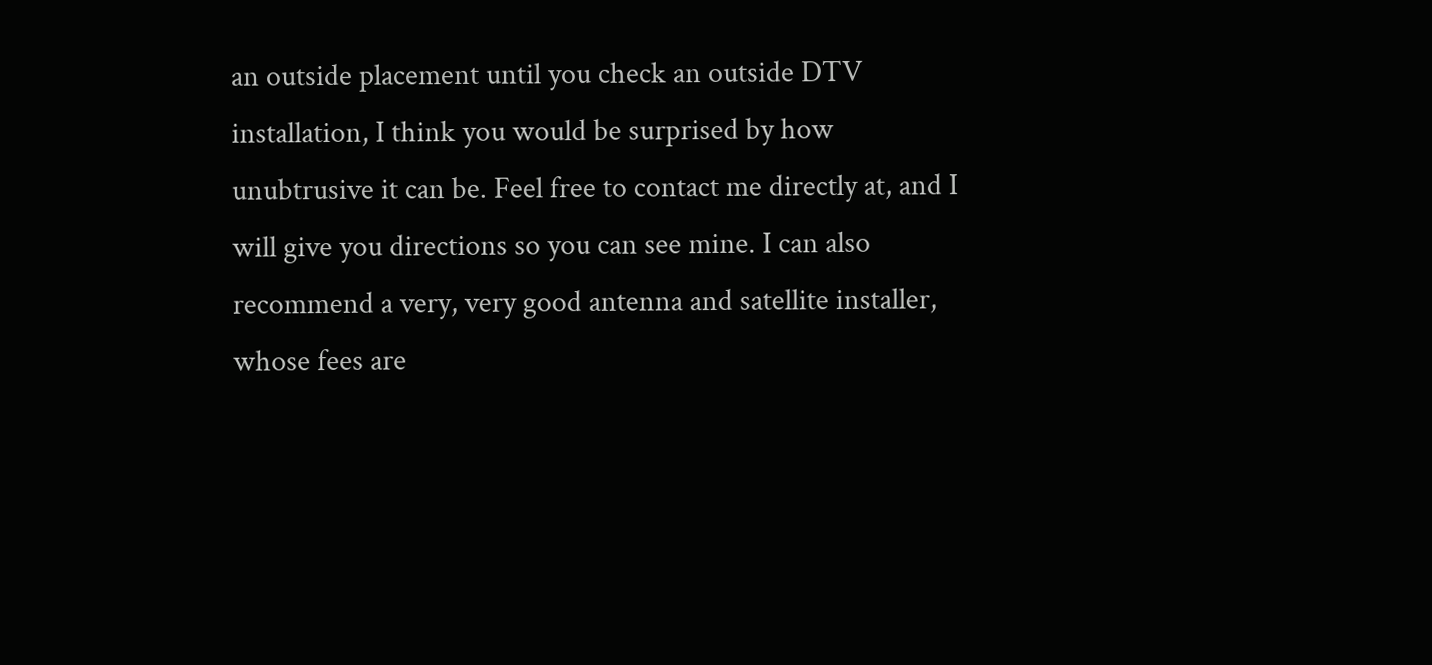an outside placement until you check an outside DTV installation, I think you would be surprised by how unubtrusive it can be. Feel free to contact me directly at, and I will give you directions so you can see mine. I can also recommend a very, very good antenna and satellite installer, whose fees are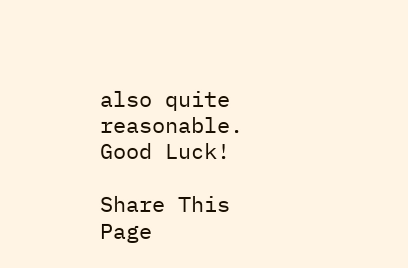also quite reasonable. Good Luck!

Share This Page